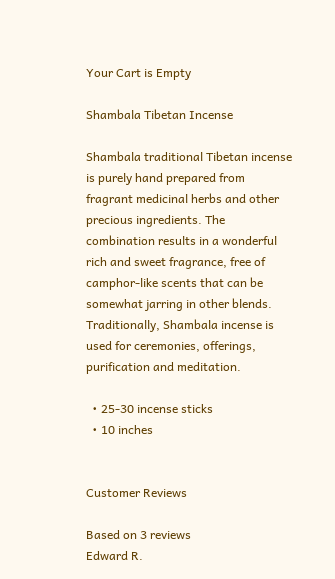Your Cart is Empty

Shambala Tibetan Incense

Shambala traditional Tibetan incense is purely hand prepared from fragrant medicinal herbs and other precious ingredients. The combination results in a wonderful rich and sweet fragrance, free of camphor-like scents that can be somewhat jarring in other blends. Traditionally, Shambala incense is used for ceremonies, offerings, purification and meditation.

  • 25-30 incense sticks
  • 10 inches


Customer Reviews

Based on 3 reviews
Edward R.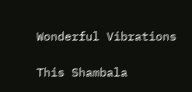Wonderful Vibrations

This Shambala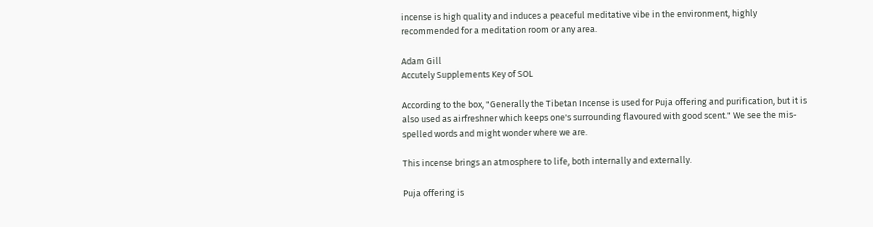incense is high quality and induces a peaceful meditative vibe in the environment, highly recommended for a meditation room or any area.

Adam Gill
Accutely Supplements Key of SOL

According to the box, "Generally the Tibetan Incense is used for Puja offering and purification, but it is also used as airfreshner which keeps one's surrounding flavoured with good scent." We see the mis-spelled words and might wonder where we are.

This incense brings an atmosphere to life, both internally and externally.

Puja offering is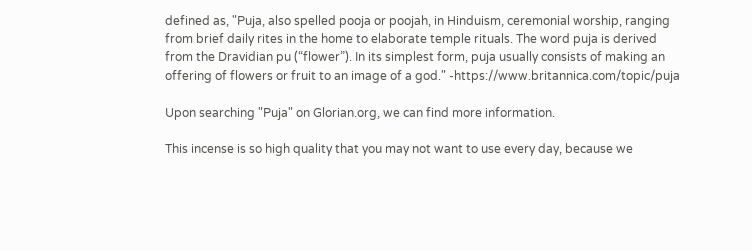defined as, "Puja, also spelled pooja or poojah, in Hinduism, ceremonial worship, ranging from brief daily rites in the home to elaborate temple rituals. The word puja is derived from the Dravidian pu (“flower”). In its simplest form, puja usually consists of making an offering of flowers or fruit to an image of a god." -https://www.britannica.com/topic/puja

Upon searching "Puja" on Glorian.org, we can find more information.

This incense is so high quality that you may not want to use every day, because we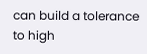can build a tolerance to high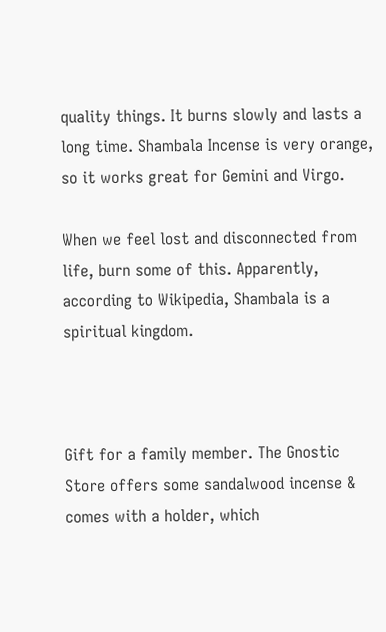quality things. It burns slowly and lasts a long time. Shambala Incense is very orange, so it works great for Gemini and Virgo.

When we feel lost and disconnected from life, burn some of this. Apparently, according to Wikipedia, Shambala is a spiritual kingdom.



Gift for a family member. The Gnostic Store offers some sandalwood incense & comes with a holder, which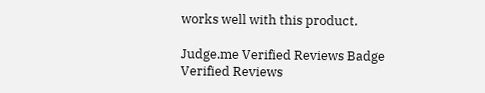works well with this product.

Judge.me Verified Reviews Badge
Verified Reviews